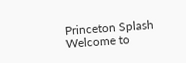Princeton Splash
Welcome to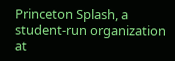Princeton Splash, a student-run organization at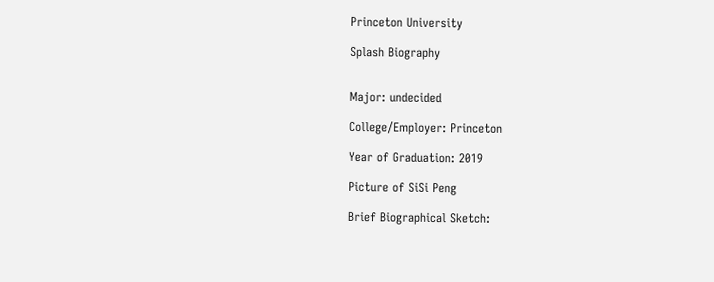Princeton University

Splash Biography


Major: undecided

College/Employer: Princeton

Year of Graduation: 2019

Picture of SiSi Peng

Brief Biographical Sketch: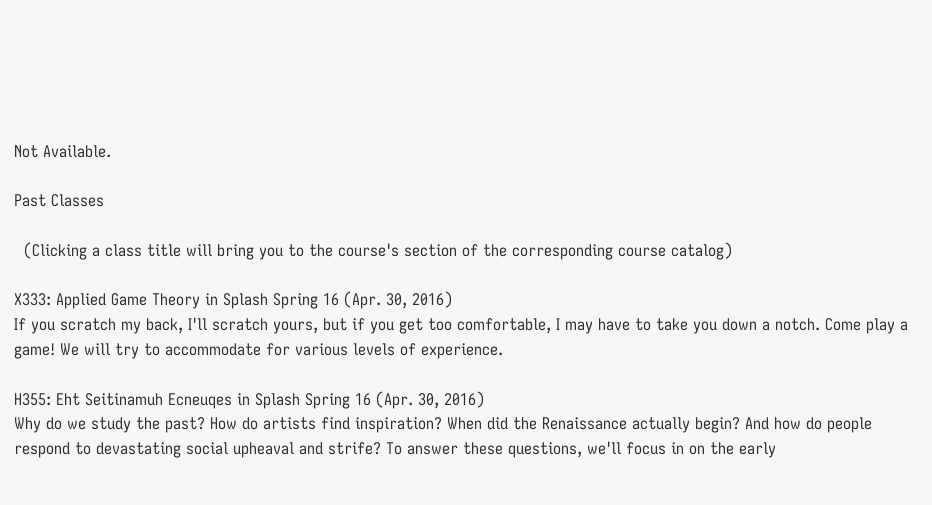Not Available.

Past Classes

  (Clicking a class title will bring you to the course's section of the corresponding course catalog)

X333: Applied Game Theory in Splash Spring 16 (Apr. 30, 2016)
If you scratch my back, I'll scratch yours, but if you get too comfortable, I may have to take you down a notch. Come play a game! We will try to accommodate for various levels of experience.

H355: Eht Seitinamuh Ecneuqes in Splash Spring 16 (Apr. 30, 2016)
Why do we study the past? How do artists find inspiration? When did the Renaissance actually begin? And how do people respond to devastating social upheaval and strife? To answer these questions, we'll focus in on the early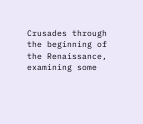Crusades through the beginning of the Renaissance, examining some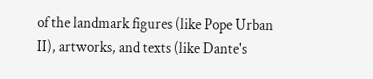of the landmark figures (like Pope Urban II), artworks, and texts (like Dante's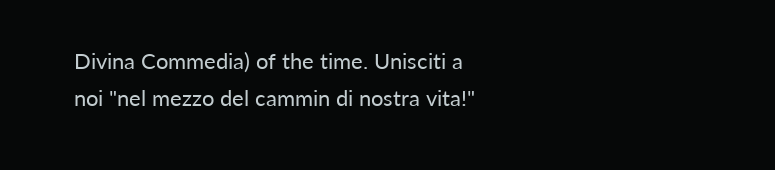Divina Commedia) of the time. Unisciti a noi "nel mezzo del cammin di nostra vita!"